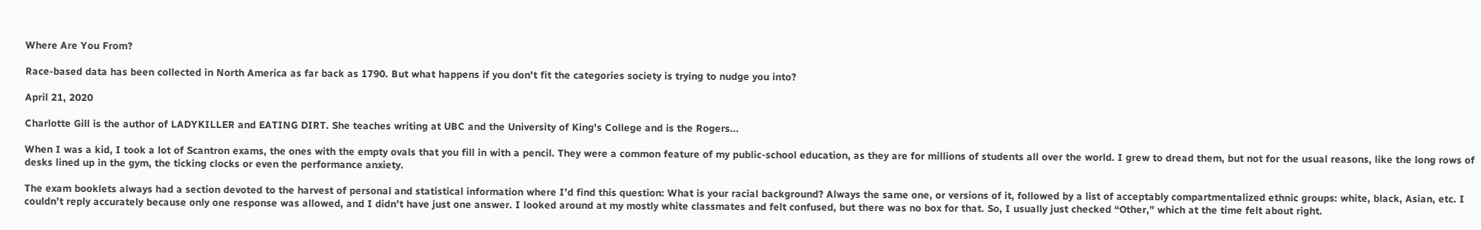Where Are You From?

Race-based data has been collected in North America as far back as 1790. But what happens if you don't fit the categories society is trying to nudge you into?

April 21, 2020

Charlotte Gill is the author of LADYKILLER and EATING DIRT. She teaches writing at UBC and the University of King's College and is the Rogers...

When I was a kid, I took a lot of Scantron exams, the ones with the empty ovals that you fill in with a pencil. They were a common feature of my public-school education, as they are for millions of students all over the world. I grew to dread them, but not for the usual reasons, like the long rows of desks lined up in the gym, the ticking clocks or even the performance anxiety.

The exam booklets always had a section devoted to the harvest of personal and statistical information where I’d find this question: What is your racial background? Always the same one, or versions of it, followed by a list of acceptably compartmentalized ethnic groups: white, black, Asian, etc. I couldn’t reply accurately because only one response was allowed, and I didn’t have just one answer. I looked around at my mostly white classmates and felt confused, but there was no box for that. So, I usually just checked “Other,” which at the time felt about right.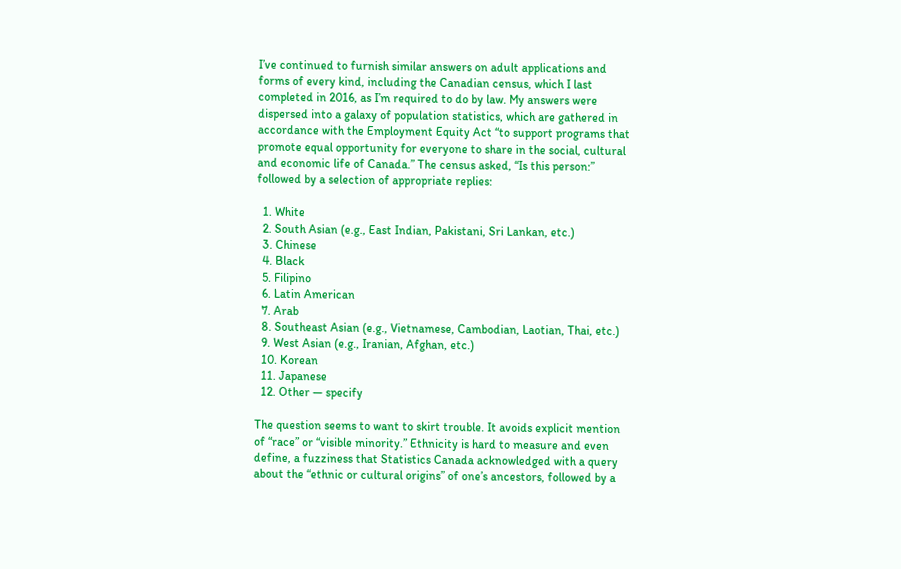I’ve continued to furnish similar answers on adult applications and forms of every kind, including the Canadian census, which I last completed in 2016, as I’m required to do by law. My answers were dispersed into a galaxy of population statistics, which are gathered in accordance with the Employment Equity Act “to support programs that promote equal opportunity for everyone to share in the social, cultural and economic life of Canada.” The census asked, “Is this person:” followed by a selection of appropriate replies:

  1. White
  2. South Asian (e.g., East Indian, Pakistani, Sri Lankan, etc.)
  3. Chinese
  4. Black
  5. Filipino
  6. Latin American
  7. Arab
  8. Southeast Asian (e.g., Vietnamese, Cambodian, Laotian, Thai, etc.)
  9. West Asian (e.g., Iranian, Afghan, etc.)
  10. Korean
  11. Japanese
  12. Other — specify

The question seems to want to skirt trouble. It avoids explicit mention of “race” or “visible minority.” Ethnicity is hard to measure and even define, a fuzziness that Statistics Canada acknowledged with a query about the “ethnic or cultural origins” of one’s ancestors, followed by a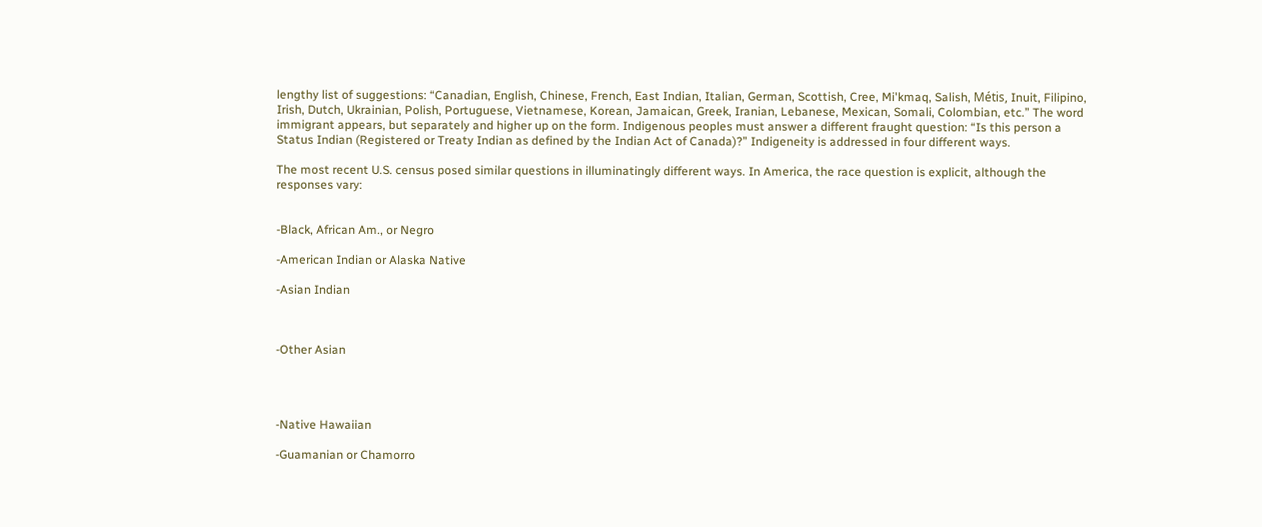lengthy list of suggestions: “Canadian, English, Chinese, French, East Indian, Italian, German, Scottish, Cree, Mi'kmaq, Salish, Métis, Inuit, Filipino, Irish, Dutch, Ukrainian, Polish, Portuguese, Vietnamese, Korean, Jamaican, Greek, Iranian, Lebanese, Mexican, Somali, Colombian, etc.” The word immigrant appears, but separately and higher up on the form. Indigenous peoples must answer a different fraught question: “Is this person a Status Indian (Registered or Treaty Indian as defined by the Indian Act of Canada)?” Indigeneity is addressed in four different ways.

The most recent U.S. census posed similar questions in illuminatingly different ways. In America, the race question is explicit, although the responses vary:


-Black, African Am., or Negro

-American Indian or Alaska Native

-Asian Indian



-Other Asian




-Native Hawaiian

-Guamanian or Chamorro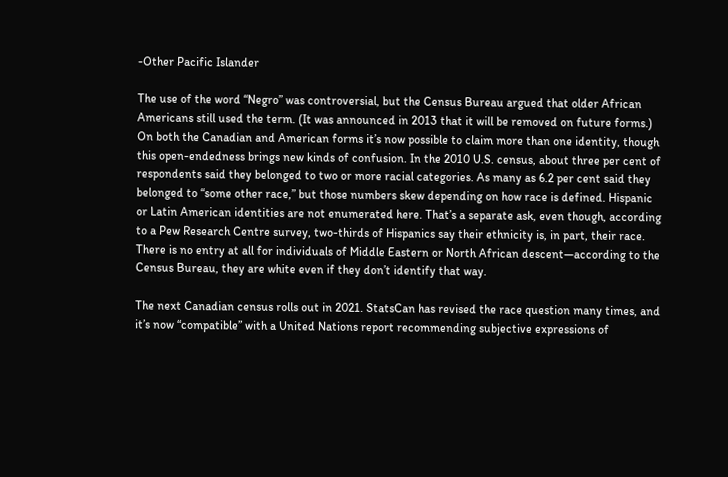-Other Pacific Islander

The use of the word “Negro” was controversial, but the Census Bureau argued that older African Americans still used the term. (It was announced in 2013 that it will be removed on future forms.) On both the Canadian and American forms it’s now possible to claim more than one identity, though this open-endedness brings new kinds of confusion. In the 2010 U.S. census, about three per cent of respondents said they belonged to two or more racial categories. As many as 6.2 per cent said they belonged to “some other race,” but those numbers skew depending on how race is defined. Hispanic or Latin American identities are not enumerated here. That’s a separate ask, even though, according to a Pew Research Centre survey, two-thirds of Hispanics say their ethnicity is, in part, their race. There is no entry at all for individuals of Middle Eastern or North African descent—according to the Census Bureau, they are white even if they don’t identify that way.

The next Canadian census rolls out in 2021. StatsCan has revised the race question many times, and it’s now “compatible” with a United Nations report recommending subjective expressions of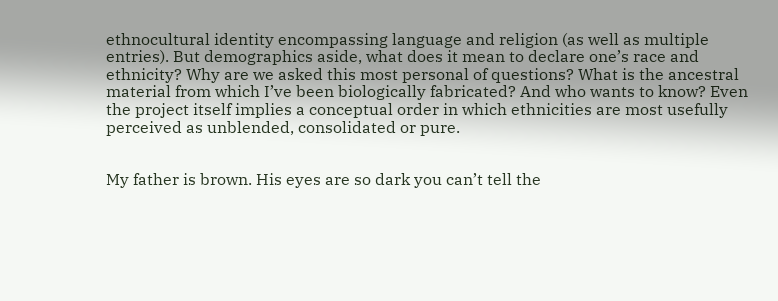ethnocultural identity encompassing language and religion (as well as multiple entries). But demographics aside, what does it mean to declare one’s race and ethnicity? Why are we asked this most personal of questions? What is the ancestral material from which I’ve been biologically fabricated? And who wants to know? Even the project itself implies a conceptual order in which ethnicities are most usefully perceived as unblended, consolidated or pure.


My father is brown. His eyes are so dark you can’t tell the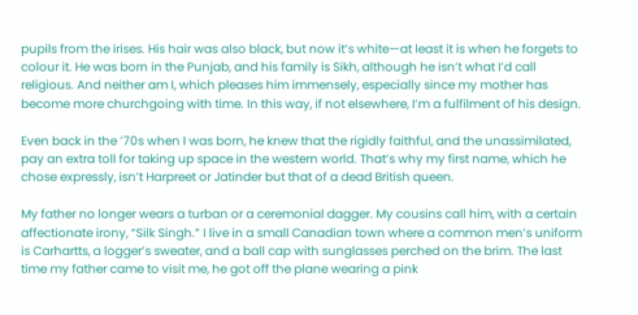pupils from the irises. His hair was also black, but now it’s white—at least it is when he forgets to colour it. He was born in the Punjab, and his family is Sikh, although he isn’t what I’d call religious. And neither am I, which pleases him immensely, especially since my mother has become more churchgoing with time. In this way, if not elsewhere, I’m a fulfilment of his design.

Even back in the ’70s when I was born, he knew that the rigidly faithful, and the unassimilated, pay an extra toll for taking up space in the western world. That’s why my first name, which he chose expressly, isn’t Harpreet or Jatinder but that of a dead British queen.

My father no longer wears a turban or a ceremonial dagger. My cousins call him, with a certain affectionate irony, “Silk Singh.” I live in a small Canadian town where a common men’s uniform is Carhartts, a logger’s sweater, and a ball cap with sunglasses perched on the brim. The last time my father came to visit me, he got off the plane wearing a pink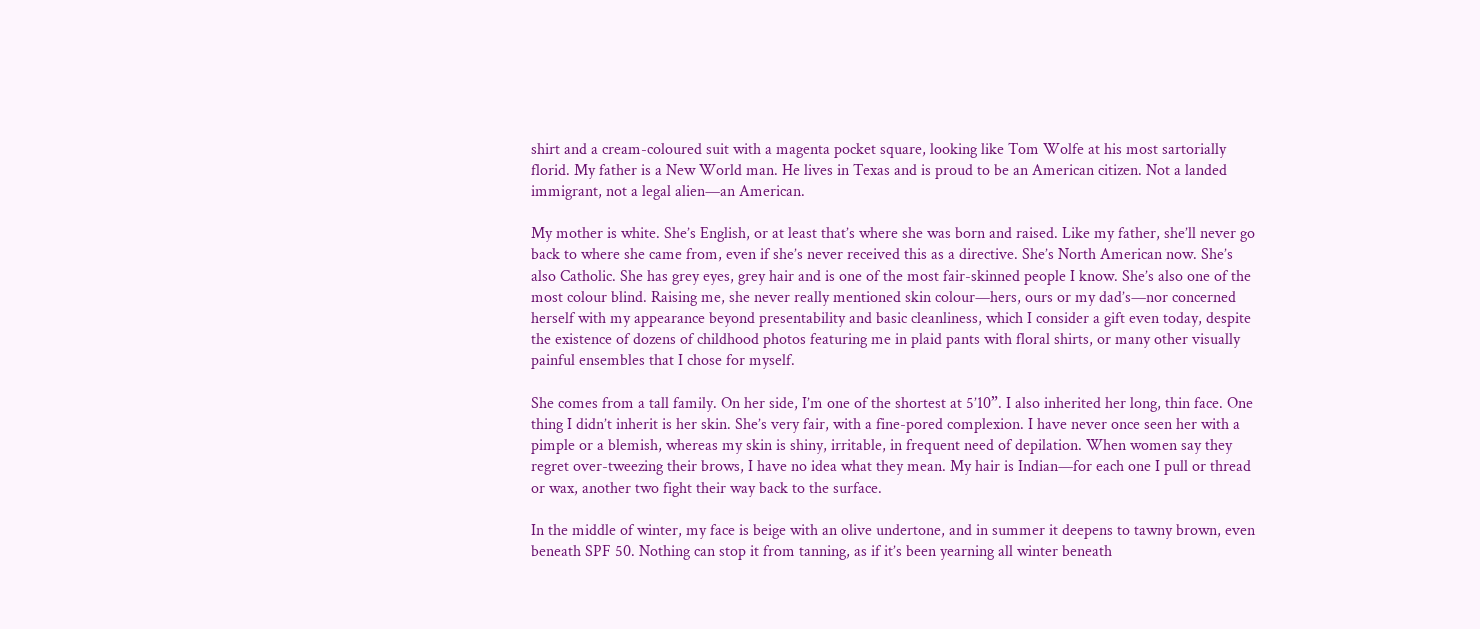shirt and a cream-coloured suit with a magenta pocket square, looking like Tom Wolfe at his most sartorially florid. My father is a New World man. He lives in Texas and is proud to be an American citizen. Not a landed immigrant, not a legal alien—an American.

My mother is white. She’s English, or at least that’s where she was born and raised. Like my father, she’ll never go back to where she came from, even if she’s never received this as a directive. She’s North American now. She’s also Catholic. She has grey eyes, grey hair and is one of the most fair-skinned people I know. She’s also one of the most colour blind. Raising me, she never really mentioned skin colour—hers, ours or my dad’s—nor concerned herself with my appearance beyond presentability and basic cleanliness, which I consider a gift even today, despite the existence of dozens of childhood photos featuring me in plaid pants with floral shirts, or many other visually painful ensembles that I chose for myself.

She comes from a tall family. On her side, I’m one of the shortest at 5’10”. I also inherited her long, thin face. One thing I didn’t inherit is her skin. She’s very fair, with a fine-pored complexion. I have never once seen her with a pimple or a blemish, whereas my skin is shiny, irritable, in frequent need of depilation. When women say they regret over-tweezing their brows, I have no idea what they mean. My hair is Indian—for each one I pull or thread or wax, another two fight their way back to the surface.

In the middle of winter, my face is beige with an olive undertone, and in summer it deepens to tawny brown, even beneath SPF 50. Nothing can stop it from tanning, as if it’s been yearning all winter beneath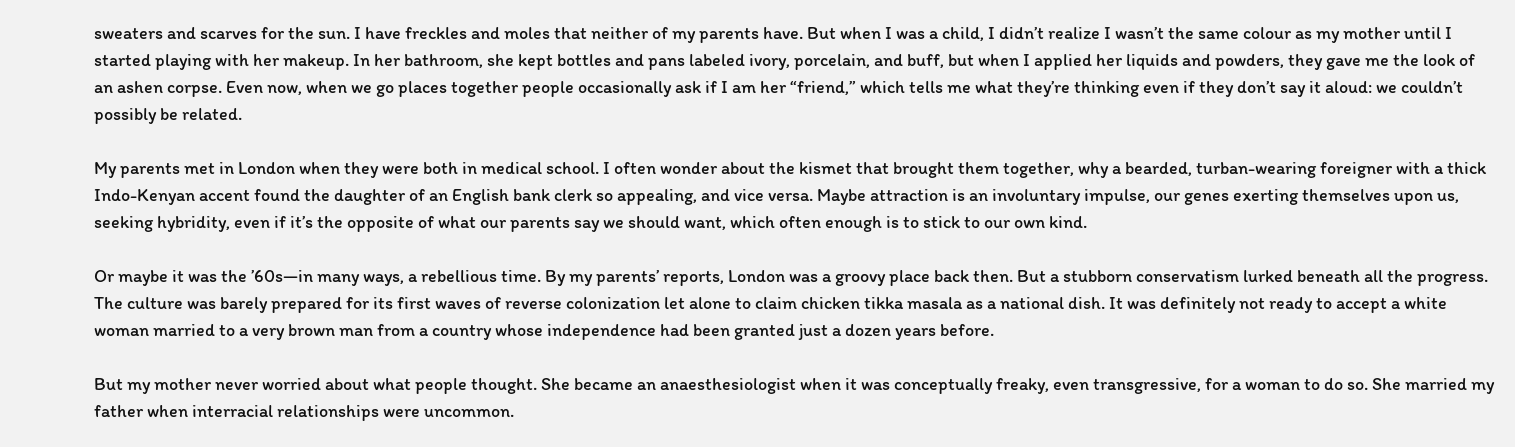sweaters and scarves for the sun. I have freckles and moles that neither of my parents have. But when I was a child, I didn’t realize I wasn’t the same colour as my mother until I started playing with her makeup. In her bathroom, she kept bottles and pans labeled ivory, porcelain, and buff, but when I applied her liquids and powders, they gave me the look of an ashen corpse. Even now, when we go places together people occasionally ask if I am her “friend,” which tells me what they’re thinking even if they don’t say it aloud: we couldn’t possibly be related.

My parents met in London when they were both in medical school. I often wonder about the kismet that brought them together, why a bearded, turban-wearing foreigner with a thick Indo-Kenyan accent found the daughter of an English bank clerk so appealing, and vice versa. Maybe attraction is an involuntary impulse, our genes exerting themselves upon us, seeking hybridity, even if it’s the opposite of what our parents say we should want, which often enough is to stick to our own kind.

Or maybe it was the ’60s—in many ways, a rebellious time. By my parents’ reports, London was a groovy place back then. But a stubborn conservatism lurked beneath all the progress. The culture was barely prepared for its first waves of reverse colonization let alone to claim chicken tikka masala as a national dish. It was definitely not ready to accept a white woman married to a very brown man from a country whose independence had been granted just a dozen years before.

But my mother never worried about what people thought. She became an anaesthesiologist when it was conceptually freaky, even transgressive, for a woman to do so. She married my father when interracial relationships were uncommon.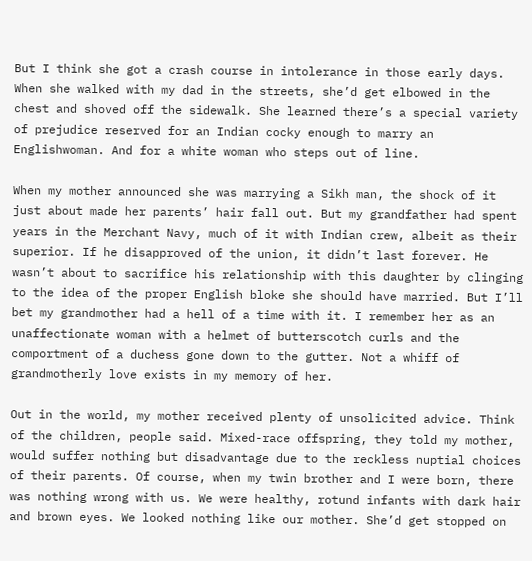But I think she got a crash course in intolerance in those early days. When she walked with my dad in the streets, she’d get elbowed in the chest and shoved off the sidewalk. She learned there’s a special variety of prejudice reserved for an Indian cocky enough to marry an Englishwoman. And for a white woman who steps out of line.

When my mother announced she was marrying a Sikh man, the shock of it just about made her parents’ hair fall out. But my grandfather had spent years in the Merchant Navy, much of it with Indian crew, albeit as their superior. If he disapproved of the union, it didn’t last forever. He wasn’t about to sacrifice his relationship with this daughter by clinging to the idea of the proper English bloke she should have married. But I’ll bet my grandmother had a hell of a time with it. I remember her as an unaffectionate woman with a helmet of butterscotch curls and the comportment of a duchess gone down to the gutter. Not a whiff of grandmotherly love exists in my memory of her.

Out in the world, my mother received plenty of unsolicited advice. Think of the children, people said. Mixed-race offspring, they told my mother, would suffer nothing but disadvantage due to the reckless nuptial choices of their parents. Of course, when my twin brother and I were born, there was nothing wrong with us. We were healthy, rotund infants with dark hair and brown eyes. We looked nothing like our mother. She’d get stopped on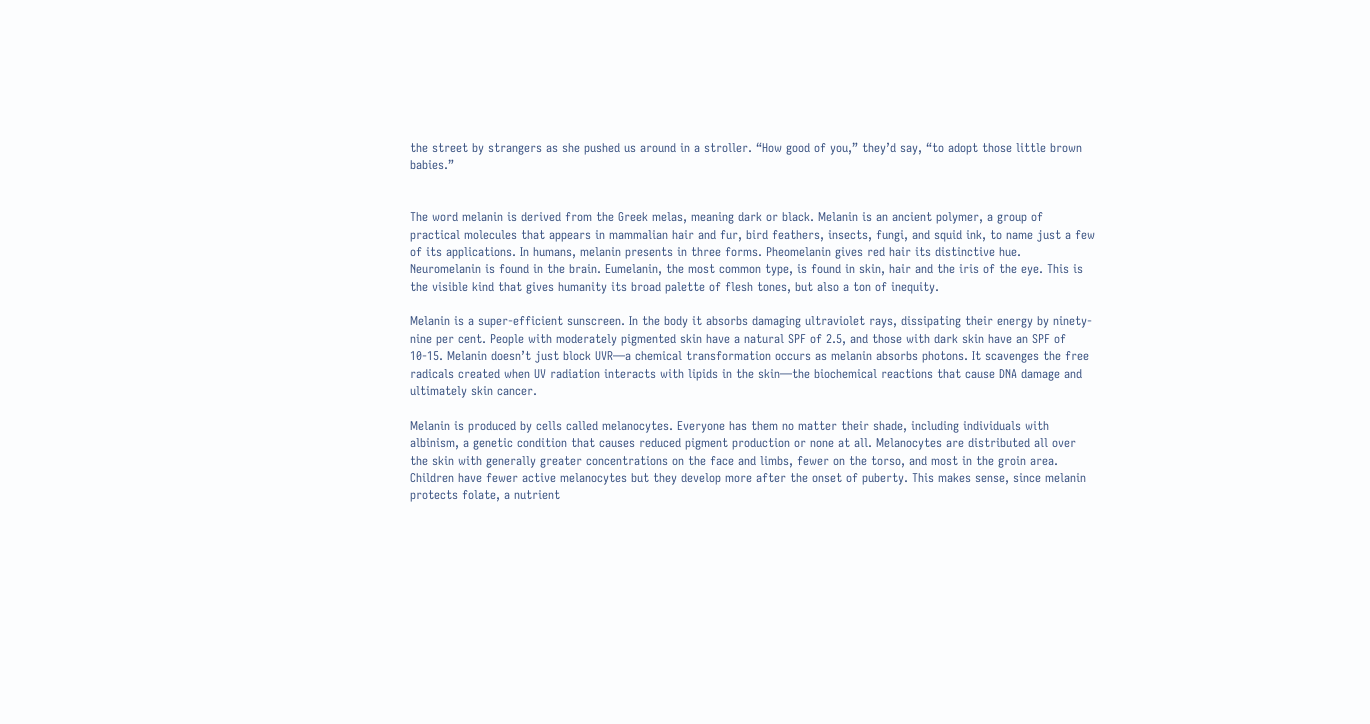the street by strangers as she pushed us around in a stroller. “How good of you,” they’d say, “to adopt those little brown babies.”


The word melanin is derived from the Greek melas, meaning dark or black. Melanin is an ancient polymer, a group of practical molecules that appears in mammalian hair and fur, bird feathers, insects, fungi, and squid ink, to name just a few of its applications. In humans, melanin presents in three forms. Pheomelanin gives red hair its distinctive hue. Neuromelanin is found in the brain. Eumelanin, the most common type, is found in skin, hair and the iris of the eye. This is the visible kind that gives humanity its broad palette of flesh tones, but also a ton of inequity.

Melanin is a super-efficient sunscreen. In the body it absorbs damaging ultraviolet rays, dissipating their energy by ninety-nine per cent. People with moderately pigmented skin have a natural SPF of 2.5, and those with dark skin have an SPF of 10-15. Melanin doesn’t just block UVR—a chemical transformation occurs as melanin absorbs photons. It scavenges the free radicals created when UV radiation interacts with lipids in the skin—the biochemical reactions that cause DNA damage and ultimately skin cancer.

Melanin is produced by cells called melanocytes. Everyone has them no matter their shade, including individuals with albinism, a genetic condition that causes reduced pigment production or none at all. Melanocytes are distributed all over the skin with generally greater concentrations on the face and limbs, fewer on the torso, and most in the groin area. Children have fewer active melanocytes but they develop more after the onset of puberty. This makes sense, since melanin protects folate, a nutrient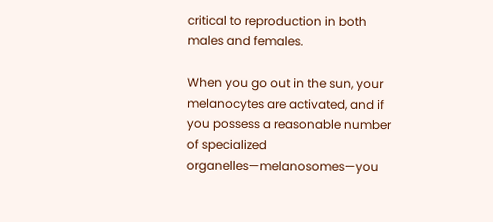critical to reproduction in both males and females.

When you go out in the sun, your melanocytes are activated, and if you possess a reasonable number of specialized organelles—melanosomes—you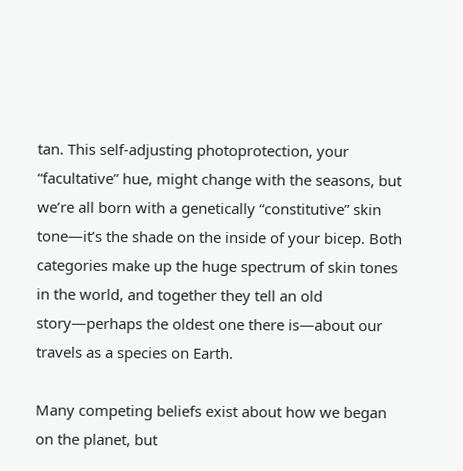tan. This self-adjusting photoprotection, your “facultative” hue, might change with the seasons, but we’re all born with a genetically “constitutive” skin tone—it’s the shade on the inside of your bicep. Both categories make up the huge spectrum of skin tones in the world, and together they tell an old story—perhaps the oldest one there is—about our travels as a species on Earth.

Many competing beliefs exist about how we began on the planet, but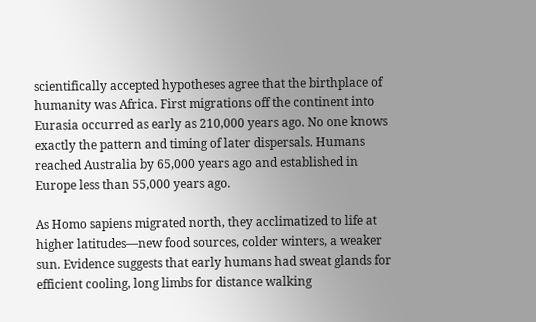scientifically accepted hypotheses agree that the birthplace of humanity was Africa. First migrations off the continent into Eurasia occurred as early as 210,000 years ago. No one knows exactly the pattern and timing of later dispersals. Humans reached Australia by 65,000 years ago and established in Europe less than 55,000 years ago.

As Homo sapiens migrated north, they acclimatized to life at higher latitudes—new food sources, colder winters, a weaker sun. Evidence suggests that early humans had sweat glands for efficient cooling, long limbs for distance walking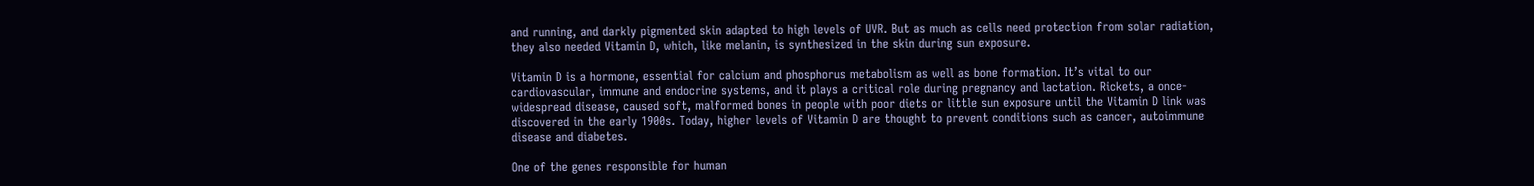and running, and darkly pigmented skin adapted to high levels of UVR. But as much as cells need protection from solar radiation, they also needed Vitamin D, which, like melanin, is synthesized in the skin during sun exposure.

Vitamin D is a hormone, essential for calcium and phosphorus metabolism as well as bone formation. It’s vital to our cardiovascular, immune and endocrine systems, and it plays a critical role during pregnancy and lactation. Rickets, a once-widespread disease, caused soft, malformed bones in people with poor diets or little sun exposure until the Vitamin D link was discovered in the early 1900s. Today, higher levels of Vitamin D are thought to prevent conditions such as cancer, autoimmune disease and diabetes.

One of the genes responsible for human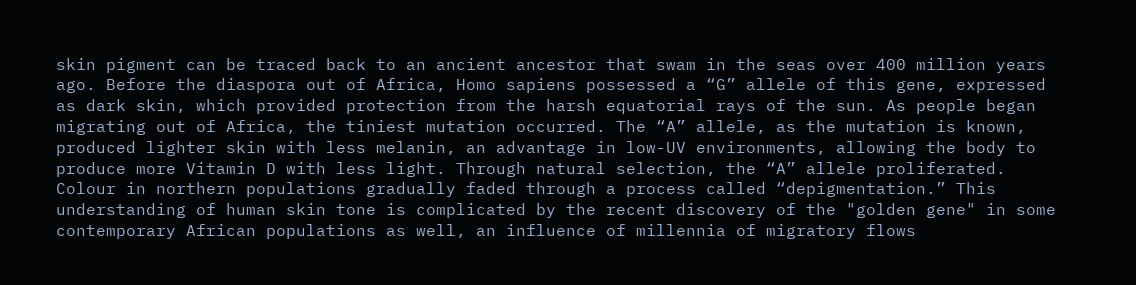skin pigment can be traced back to an ancient ancestor that swam in the seas over 400 million years ago. Before the diaspora out of Africa, Homo sapiens possessed a “G” allele of this gene, expressed as dark skin, which provided protection from the harsh equatorial rays of the sun. As people began migrating out of Africa, the tiniest mutation occurred. The “A” allele, as the mutation is known, produced lighter skin with less melanin, an advantage in low-UV environments, allowing the body to produce more Vitamin D with less light. Through natural selection, the “A” allele proliferated. Colour in northern populations gradually faded through a process called “depigmentation.” This understanding of human skin tone is complicated by the recent discovery of the "golden gene" in some contemporary African populations as well, an influence of millennia of migratory flows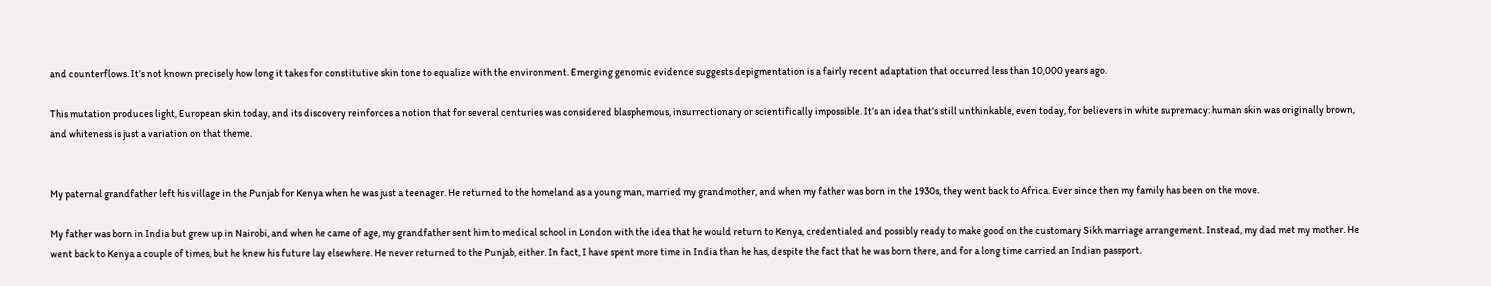and counterflows. It’s not known precisely how long it takes for constitutive skin tone to equalize with the environment. Emerging genomic evidence suggests depigmentation is a fairly recent adaptation that occurred less than 10,000 years ago.

This mutation produces light, European skin today, and its discovery reinforces a notion that for several centuries was considered blasphemous, insurrectionary or scientifically impossible. It’s an idea that’s still unthinkable, even today, for believers in white supremacy: human skin was originally brown, and whiteness is just a variation on that theme.


My paternal grandfather left his village in the Punjab for Kenya when he was just a teenager. He returned to the homeland as a young man, married my grandmother, and when my father was born in the 1930s, they went back to Africa. Ever since then my family has been on the move.

My father was born in India but grew up in Nairobi, and when he came of age, my grandfather sent him to medical school in London with the idea that he would return to Kenya, credentialed and possibly ready to make good on the customary Sikh marriage arrangement. Instead, my dad met my mother. He went back to Kenya a couple of times, but he knew his future lay elsewhere. He never returned to the Punjab, either. In fact, I have spent more time in India than he has, despite the fact that he was born there, and for a long time carried an Indian passport.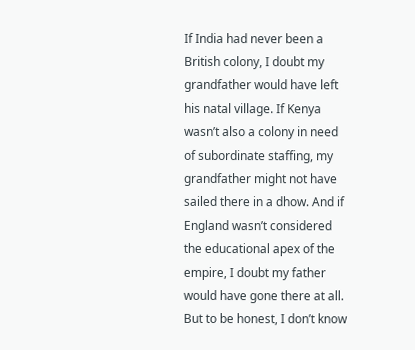If India had never been a British colony, I doubt my grandfather would have left his natal village. If Kenya wasn’t also a colony in need of subordinate staffing, my grandfather might not have sailed there in a dhow. And if England wasn’t considered the educational apex of the empire, I doubt my father would have gone there at all. But to be honest, I don’t know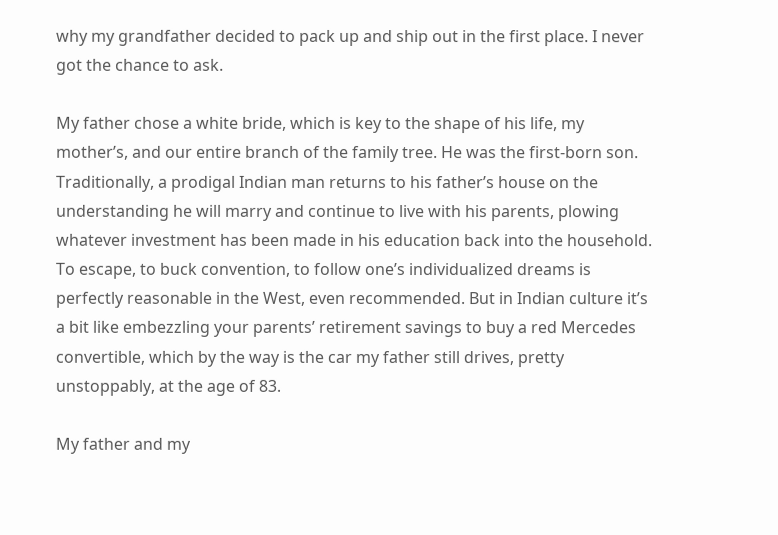why my grandfather decided to pack up and ship out in the first place. I never got the chance to ask.

My father chose a white bride, which is key to the shape of his life, my mother’s, and our entire branch of the family tree. He was the first-born son. Traditionally, a prodigal Indian man returns to his father’s house on the understanding he will marry and continue to live with his parents, plowing whatever investment has been made in his education back into the household. To escape, to buck convention, to follow one’s individualized dreams is perfectly reasonable in the West, even recommended. But in Indian culture it’s a bit like embezzling your parents’ retirement savings to buy a red Mercedes convertible, which by the way is the car my father still drives, pretty unstoppably, at the age of 83.

My father and my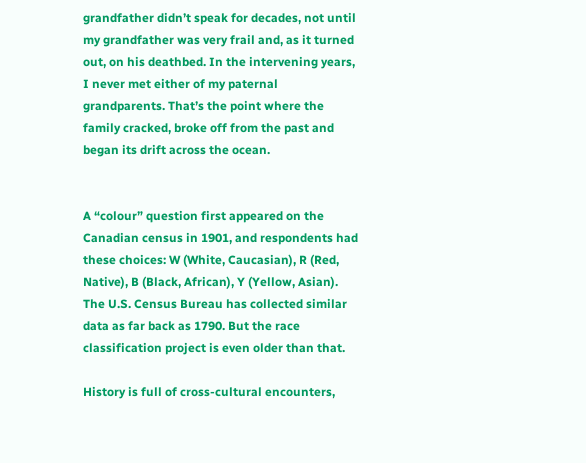grandfather didn’t speak for decades, not until my grandfather was very frail and, as it turned out, on his deathbed. In the intervening years, I never met either of my paternal grandparents. That’s the point where the family cracked, broke off from the past and began its drift across the ocean.


A “colour” question first appeared on the Canadian census in 1901, and respondents had these choices: W (White, Caucasian), R (Red, Native), B (Black, African), Y (Yellow, Asian). The U.S. Census Bureau has collected similar data as far back as 1790. But the race classification project is even older than that.

History is full of cross-cultural encounters,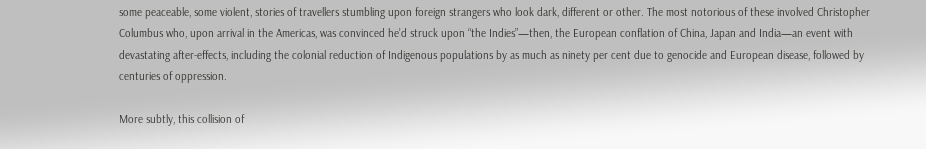some peaceable, some violent, stories of travellers stumbling upon foreign strangers who look dark, different or other. The most notorious of these involved Christopher Columbus who, upon arrival in the Americas, was convinced he’d struck upon “the Indies”—then, the European conflation of China, Japan and India—an event with devastating after-effects, including the colonial reduction of Indigenous populations by as much as ninety per cent due to genocide and European disease, followed by centuries of oppression.

More subtly, this collision of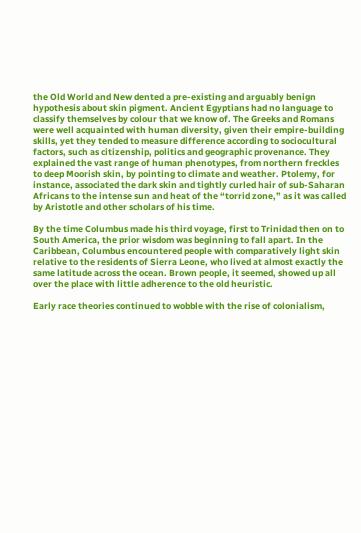the Old World and New dented a pre-existing and arguably benign hypothesis about skin pigment. Ancient Egyptians had no language to classify themselves by colour that we know of. The Greeks and Romans were well acquainted with human diversity, given their empire-building skills, yet they tended to measure difference according to sociocultural factors, such as citizenship, politics and geographic provenance. They explained the vast range of human phenotypes, from northern freckles to deep Moorish skin, by pointing to climate and weather. Ptolemy, for instance, associated the dark skin and tightly curled hair of sub-Saharan Africans to the intense sun and heat of the “torrid zone,” as it was called by Aristotle and other scholars of his time.

By the time Columbus made his third voyage, first to Trinidad then on to South America, the prior wisdom was beginning to fall apart. In the Caribbean, Columbus encountered people with comparatively light skin relative to the residents of Sierra Leone, who lived at almost exactly the same latitude across the ocean. Brown people, it seemed, showed up all over the place with little adherence to the old heuristic.

Early race theories continued to wobble with the rise of colonialism,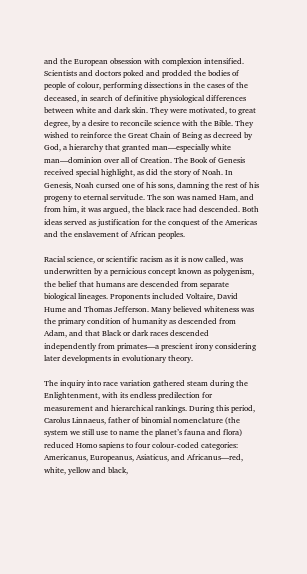and the European obsession with complexion intensified. Scientists and doctors poked and prodded the bodies of people of colour, performing dissections in the cases of the deceased, in search of definitive physiological differences between white and dark skin. They were motivated, to great degree, by a desire to reconcile science with the Bible. They wished to reinforce the Great Chain of Being as decreed by God, a hierarchy that granted man—especially white man—dominion over all of Creation. The Book of Genesis received special highlight, as did the story of Noah. In Genesis, Noah cursed one of his sons, damning the rest of his progeny to eternal servitude. The son was named Ham, and from him, it was argued, the black race had descended. Both ideas served as justification for the conquest of the Americas and the enslavement of African peoples.

Racial science, or scientific racism as it is now called, was underwritten by a pernicious concept known as polygenism, the belief that humans are descended from separate biological lineages. Proponents included Voltaire, David Hume and Thomas Jefferson. Many believed whiteness was the primary condition of humanity as descended from Adam, and that Black or dark races descended independently from primates—a prescient irony considering later developments in evolutionary theory.

The inquiry into race variation gathered steam during the Enlightenment, with its endless predilection for measurement and hierarchical rankings. During this period, Carolus Linnaeus, father of binomial nomenclature (the system we still use to name the planet’s fauna and flora) reduced Homo sapiens to four colour-coded categories: Americanus, Europeanus, Asiaticus, and Africanus—red, white, yellow and black,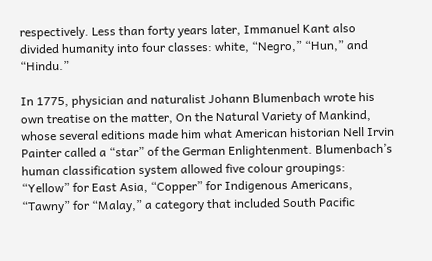respectively. Less than forty years later, Immanuel Kant also divided humanity into four classes: white, “Negro,” “Hun,” and “Hindu.”

In 1775, physician and naturalist Johann Blumenbach wrote his own treatise on the matter, On the Natural Variety of Mankind, whose several editions made him what American historian Nell Irvin Painter called a “star” of the German Enlightenment. Blumenbach’s human classification system allowed five colour groupings: “Yellow” for East Asia, “Copper” for Indigenous Americans, “Tawny” for “Malay,” a category that included South Pacific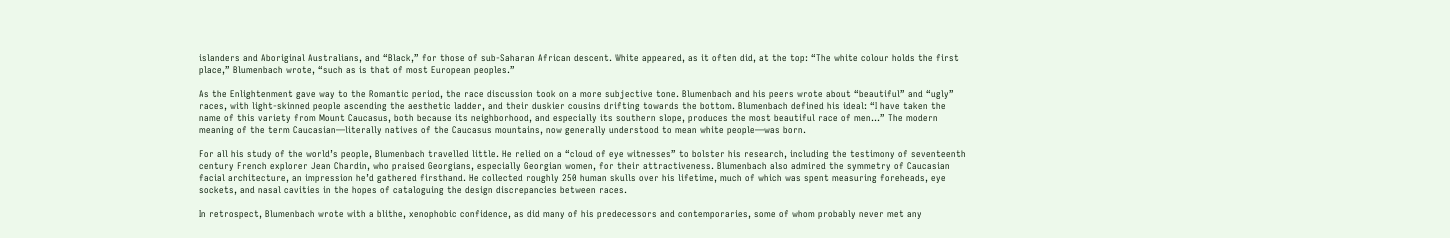islanders and Aboriginal Australians, and “Black,” for those of sub-Saharan African descent. White appeared, as it often did, at the top: “The white colour holds the first place,” Blumenbach wrote, “such as is that of most European peoples.”

As the Enlightenment gave way to the Romantic period, the race discussion took on a more subjective tone. Blumenbach and his peers wrote about “beautiful” and “ugly” races, with light-skinned people ascending the aesthetic ladder, and their duskier cousins drifting towards the bottom. Blumenbach defined his ideal: “I have taken the name of this variety from Mount Caucasus, both because its neighborhood, and especially its southern slope, produces the most beautiful race of men...” The modern meaning of the term Caucasian—literally natives of the Caucasus mountains, now generally understood to mean white people—was born.

For all his study of the world’s people, Blumenbach travelled little. He relied on a “cloud of eye witnesses” to bolster his research, including the testimony of seventeenth century French explorer Jean Chardin, who praised Georgians, especially Georgian women, for their attractiveness. Blumenbach also admired the symmetry of Caucasian facial architecture, an impression he’d gathered firsthand. He collected roughly 250 human skulls over his lifetime, much of which was spent measuring foreheads, eye sockets, and nasal cavities in the hopes of cataloguing the design discrepancies between races.

In retrospect, Blumenbach wrote with a blithe, xenophobic confidence, as did many of his predecessors and contemporaries, some of whom probably never met any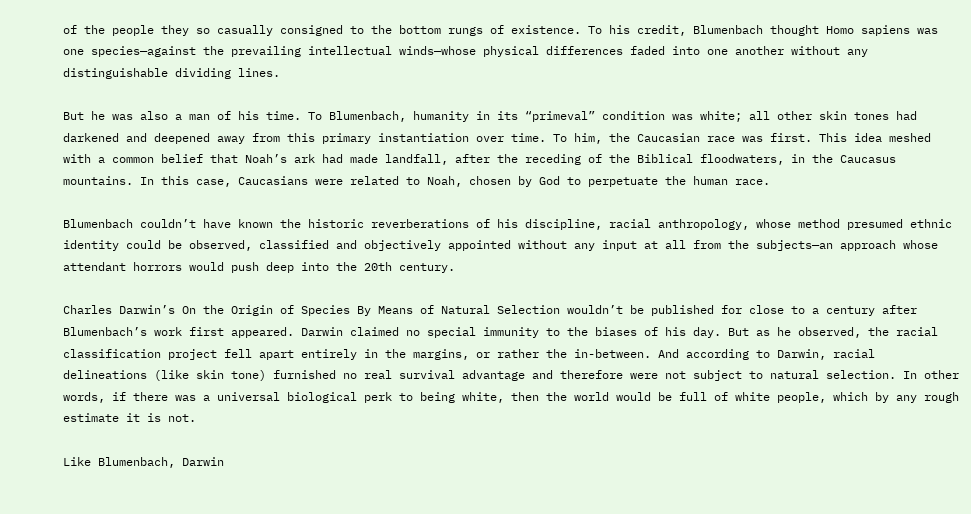of the people they so casually consigned to the bottom rungs of existence. To his credit, Blumenbach thought Homo sapiens was one species—against the prevailing intellectual winds—whose physical differences faded into one another without any distinguishable dividing lines.

But he was also a man of his time. To Blumenbach, humanity in its “primeval” condition was white; all other skin tones had darkened and deepened away from this primary instantiation over time. To him, the Caucasian race was first. This idea meshed with a common belief that Noah’s ark had made landfall, after the receding of the Biblical floodwaters, in the Caucasus mountains. In this case, Caucasians were related to Noah, chosen by God to perpetuate the human race.

Blumenbach couldn’t have known the historic reverberations of his discipline, racial anthropology, whose method presumed ethnic identity could be observed, classified and objectively appointed without any input at all from the subjects—an approach whose attendant horrors would push deep into the 20th century.

Charles Darwin’s On the Origin of Species By Means of Natural Selection wouldn’t be published for close to a century after Blumenbach’s work first appeared. Darwin claimed no special immunity to the biases of his day. But as he observed, the racial classification project fell apart entirely in the margins, or rather the in-between. And according to Darwin, racial delineations (like skin tone) furnished no real survival advantage and therefore were not subject to natural selection. In other words, if there was a universal biological perk to being white, then the world would be full of white people, which by any rough estimate it is not.

Like Blumenbach, Darwin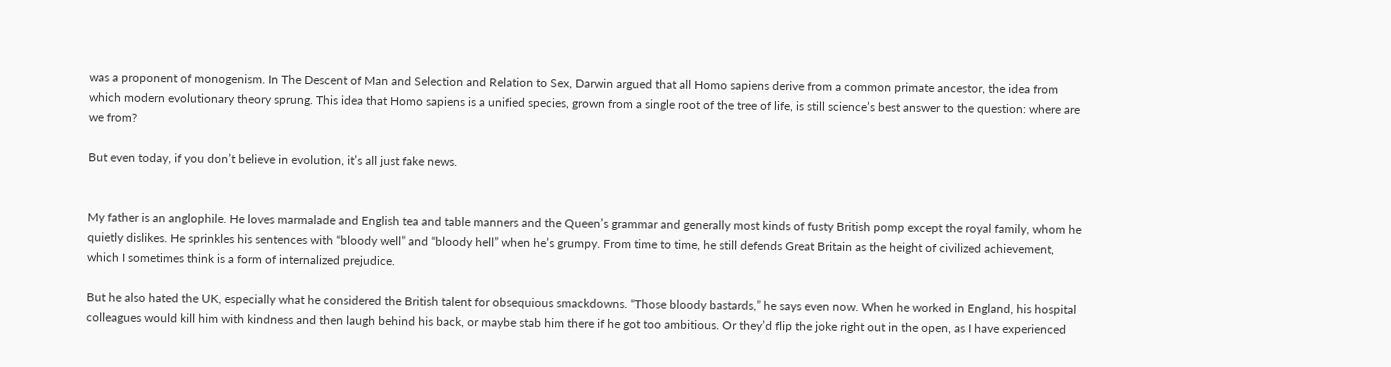was a proponent of monogenism. In The Descent of Man and Selection and Relation to Sex, Darwin argued that all Homo sapiens derive from a common primate ancestor, the idea from which modern evolutionary theory sprung. This idea that Homo sapiens is a unified species, grown from a single root of the tree of life, is still science’s best answer to the question: where are we from?

But even today, if you don’t believe in evolution, it’s all just fake news.


My father is an anglophile. He loves marmalade and English tea and table manners and the Queen’s grammar and generally most kinds of fusty British pomp except the royal family, whom he quietly dislikes. He sprinkles his sentences with “bloody well” and “bloody hell” when he’s grumpy. From time to time, he still defends Great Britain as the height of civilized achievement, which I sometimes think is a form of internalized prejudice.

But he also hated the UK, especially what he considered the British talent for obsequious smackdowns. “Those bloody bastards,” he says even now. When he worked in England, his hospital colleagues would kill him with kindness and then laugh behind his back, or maybe stab him there if he got too ambitious. Or they’d flip the joke right out in the open, as I have experienced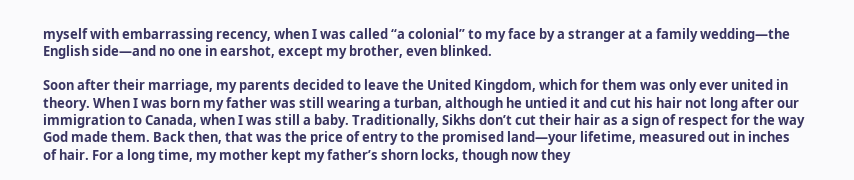myself with embarrassing recency, when I was called “a colonial” to my face by a stranger at a family wedding—the English side—and no one in earshot, except my brother, even blinked.

Soon after their marriage, my parents decided to leave the United Kingdom, which for them was only ever united in theory. When I was born my father was still wearing a turban, although he untied it and cut his hair not long after our immigration to Canada, when I was still a baby. Traditionally, Sikhs don’t cut their hair as a sign of respect for the way God made them. Back then, that was the price of entry to the promised land—your lifetime, measured out in inches of hair. For a long time, my mother kept my father’s shorn locks, though now they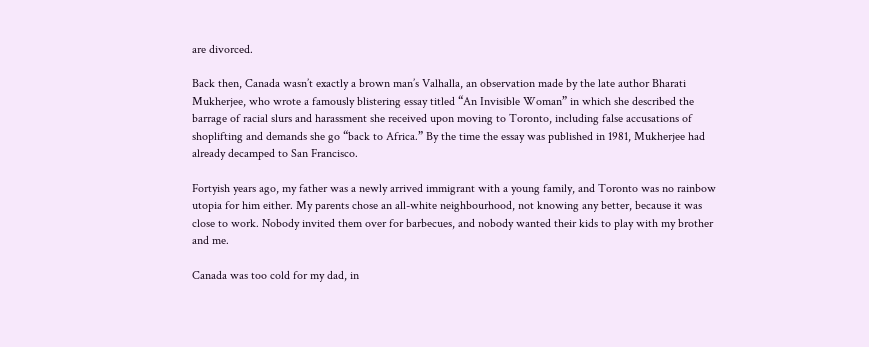are divorced.

Back then, Canada wasn’t exactly a brown man’s Valhalla, an observation made by the late author Bharati Mukherjee, who wrote a famously blistering essay titled “An Invisible Woman” in which she described the barrage of racial slurs and harassment she received upon moving to Toronto, including false accusations of shoplifting and demands she go “back to Africa.” By the time the essay was published in 1981, Mukherjee had already decamped to San Francisco.

Fortyish years ago, my father was a newly arrived immigrant with a young family, and Toronto was no rainbow utopia for him either. My parents chose an all-white neighbourhood, not knowing any better, because it was close to work. Nobody invited them over for barbecues, and nobody wanted their kids to play with my brother and me.

Canada was too cold for my dad, in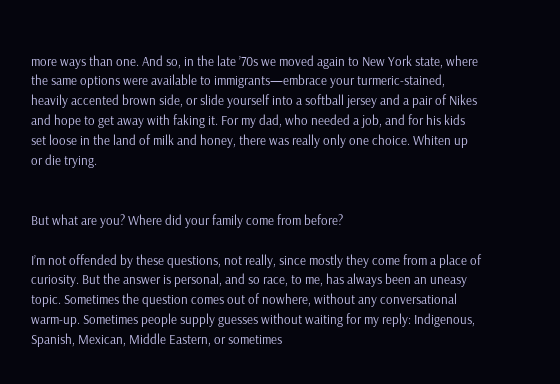more ways than one. And so, in the late ’70s we moved again to New York state, where the same options were available to immigrants—embrace your turmeric-stained, heavily accented brown side, or slide yourself into a softball jersey and a pair of Nikes and hope to get away with faking it. For my dad, who needed a job, and for his kids set loose in the land of milk and honey, there was really only one choice. Whiten up or die trying.


But what are you? Where did your family come from before?

I’m not offended by these questions, not really, since mostly they come from a place of curiosity. But the answer is personal, and so race, to me, has always been an uneasy topic. Sometimes the question comes out of nowhere, without any conversational warm-up. Sometimes people supply guesses without waiting for my reply: Indigenous, Spanish, Mexican, Middle Eastern, or sometimes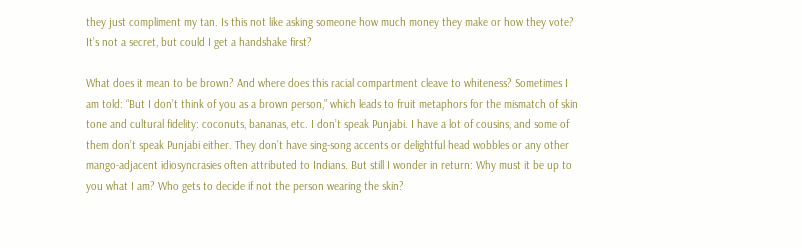they just compliment my tan. Is this not like asking someone how much money they make or how they vote? It’s not a secret, but could I get a handshake first?

What does it mean to be brown? And where does this racial compartment cleave to whiteness? Sometimes I am told: “But I don’t think of you as a brown person,” which leads to fruit metaphors for the mismatch of skin tone and cultural fidelity: coconuts, bananas, etc. I don’t speak Punjabi. I have a lot of cousins, and some of them don’t speak Punjabi either. They don’t have sing-song accents or delightful head wobbles or any other mango-adjacent idiosyncrasies often attributed to Indians. But still I wonder in return: Why must it be up to you what I am? Who gets to decide if not the person wearing the skin?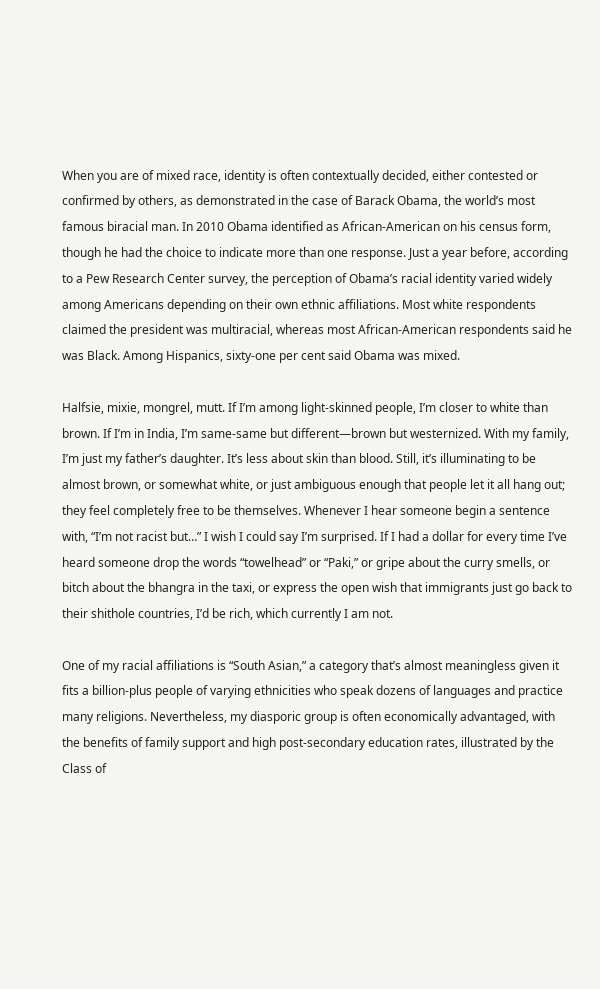When you are of mixed race, identity is often contextually decided, either contested or confirmed by others, as demonstrated in the case of Barack Obama, the world’s most famous biracial man. In 2010 Obama identified as African-American on his census form, though he had the choice to indicate more than one response. Just a year before, according to a Pew Research Center survey, the perception of Obama’s racial identity varied widely among Americans depending on their own ethnic affiliations. Most white respondents claimed the president was multiracial, whereas most African-American respondents said he was Black. Among Hispanics, sixty-one per cent said Obama was mixed.

Halfsie, mixie, mongrel, mutt. If I’m among light-skinned people, I’m closer to white than brown. If I’m in India, I’m same-same but different—brown but westernized. With my family, I’m just my father’s daughter. It’s less about skin than blood. Still, it’s illuminating to be almost brown, or somewhat white, or just ambiguous enough that people let it all hang out; they feel completely free to be themselves. Whenever I hear someone begin a sentence with, “I’m not racist but…” I wish I could say I’m surprised. If I had a dollar for every time I’ve heard someone drop the words “towelhead” or “Paki,” or gripe about the curry smells, or bitch about the bhangra in the taxi, or express the open wish that immigrants just go back to their shithole countries, I’d be rich, which currently I am not.

One of my racial affiliations is “South Asian,” a category that’s almost meaningless given it fits a billion-plus people of varying ethnicities who speak dozens of languages and practice many religions. Nevertheless, my diasporic group is often economically advantaged, with the benefits of family support and high post-secondary education rates, illustrated by the Class of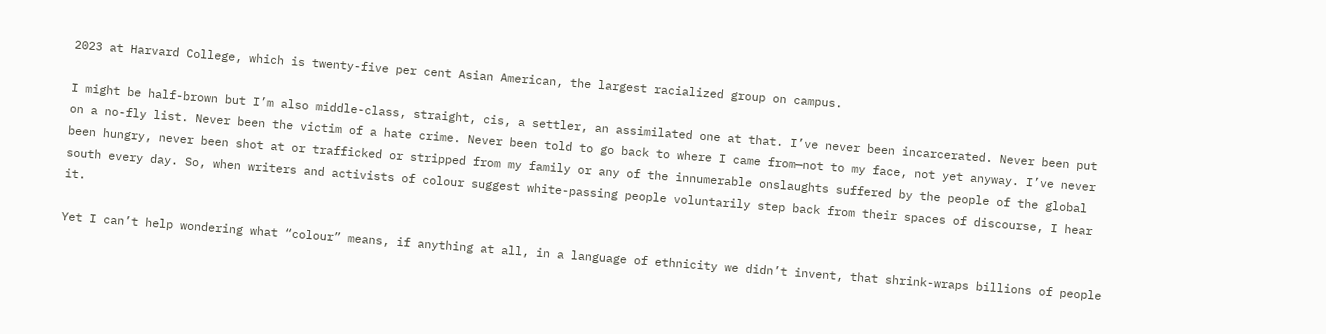2023 at Harvard College, which is twenty-five per cent Asian American, the largest racialized group on campus.

I might be half-brown but I’m also middle-class, straight, cis, a settler, an assimilated one at that. I’ve never been incarcerated. Never been put on a no-fly list. Never been the victim of a hate crime. Never been told to go back to where I came from—not to my face, not yet anyway. I’ve never been hungry, never been shot at or trafficked or stripped from my family or any of the innumerable onslaughts suffered by the people of the global south every day. So, when writers and activists of colour suggest white-passing people voluntarily step back from their spaces of discourse, I hear it.

Yet I can’t help wondering what “colour” means, if anything at all, in a language of ethnicity we didn’t invent, that shrink-wraps billions of people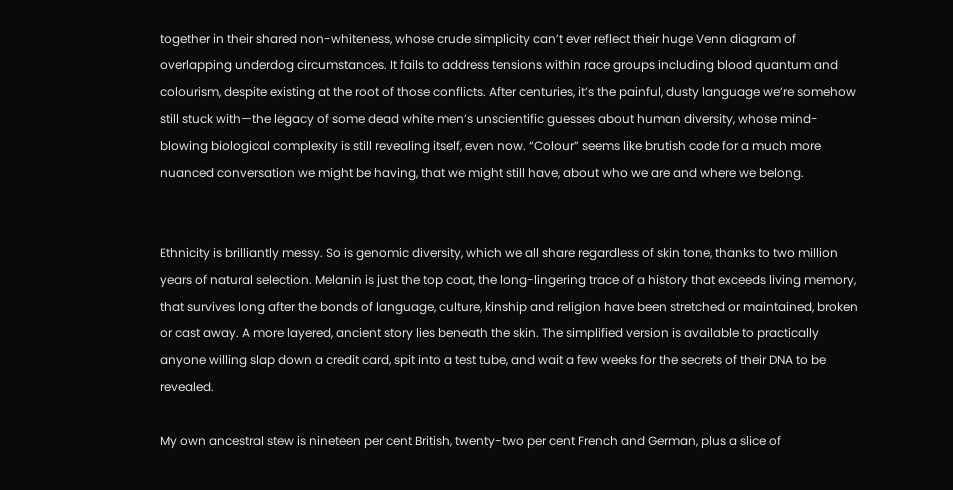together in their shared non-whiteness, whose crude simplicity can’t ever reflect their huge Venn diagram of overlapping underdog circumstances. It fails to address tensions within race groups including blood quantum and colourism, despite existing at the root of those conflicts. After centuries, it’s the painful, dusty language we’re somehow still stuck with—the legacy of some dead white men’s unscientific guesses about human diversity, whose mind-blowing biological complexity is still revealing itself, even now. “Colour” seems like brutish code for a much more nuanced conversation we might be having, that we might still have, about who we are and where we belong.


Ethnicity is brilliantly messy. So is genomic diversity, which we all share regardless of skin tone, thanks to two million years of natural selection. Melanin is just the top coat, the long-lingering trace of a history that exceeds living memory, that survives long after the bonds of language, culture, kinship and religion have been stretched or maintained, broken or cast away. A more layered, ancient story lies beneath the skin. The simplified version is available to practically anyone willing slap down a credit card, spit into a test tube, and wait a few weeks for the secrets of their DNA to be revealed.

My own ancestral stew is nineteen per cent British, twenty-two per cent French and German, plus a slice of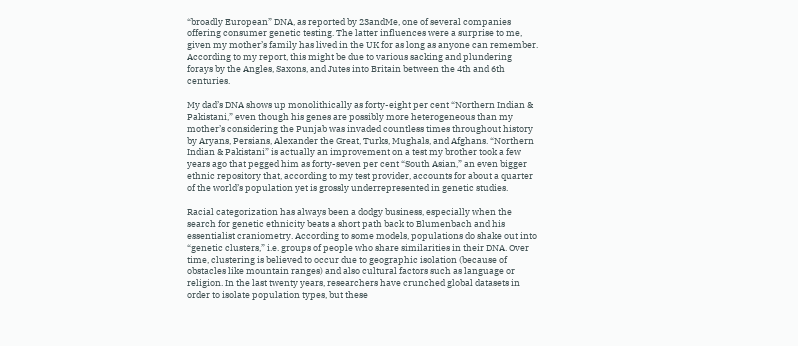“broadly European” DNA, as reported by 23andMe, one of several companies offering consumer genetic testing. The latter influences were a surprise to me, given my mother’s family has lived in the UK for as long as anyone can remember. According to my report, this might be due to various sacking and plundering forays by the Angles, Saxons, and Jutes into Britain between the 4th and 6th centuries.

My dad’s DNA shows up monolithically as forty-eight per cent “Northern Indian & Pakistani,” even though his genes are possibly more heterogeneous than my mother’s considering the Punjab was invaded countless times throughout history by Aryans, Persians, Alexander the Great, Turks, Mughals, and Afghans. “Northern Indian & Pakistani” is actually an improvement on a test my brother took a few years ago that pegged him as forty-seven per cent “South Asian,” an even bigger ethnic repository that, according to my test provider, accounts for about a quarter of the world’s population yet is grossly underrepresented in genetic studies.

Racial categorization has always been a dodgy business, especially when the search for genetic ethnicity beats a short path back to Blumenbach and his essentialist craniometry. According to some models, populations do shake out into “genetic clusters,” i.e. groups of people who share similarities in their DNA. Over time, clustering is believed to occur due to geographic isolation (because of obstacles like mountain ranges) and also cultural factors such as language or religion. In the last twenty years, researchers have crunched global datasets in order to isolate population types, but these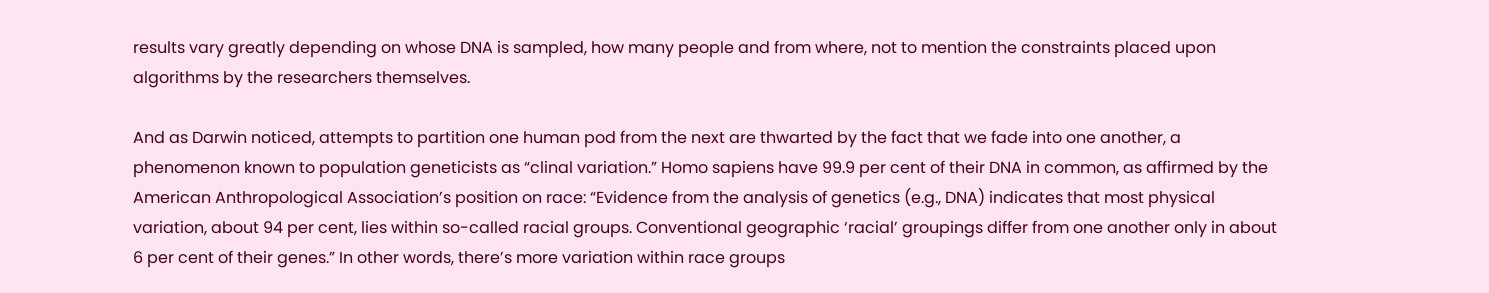results vary greatly depending on whose DNA is sampled, how many people and from where, not to mention the constraints placed upon algorithms by the researchers themselves.

And as Darwin noticed, attempts to partition one human pod from the next are thwarted by the fact that we fade into one another, a phenomenon known to population geneticists as “clinal variation.” Homo sapiens have 99.9 per cent of their DNA in common, as affirmed by the American Anthropological Association’s position on race: “Evidence from the analysis of genetics (e.g., DNA) indicates that most physical variation, about 94 per cent, lies within so-called racial groups. Conventional geographic ‘racial’ groupings differ from one another only in about 6 per cent of their genes.” In other words, there’s more variation within race groups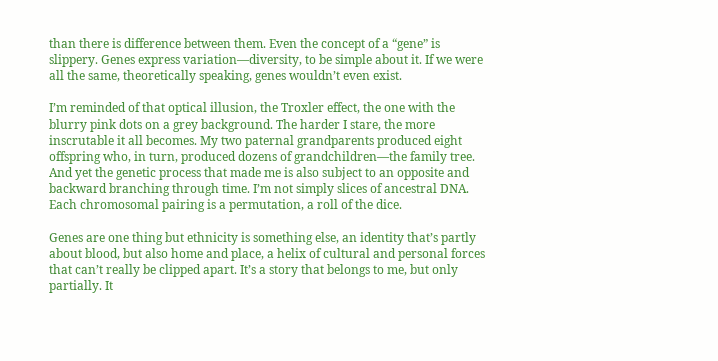than there is difference between them. Even the concept of a “gene” is slippery. Genes express variation—diversity, to be simple about it. If we were all the same, theoretically speaking, genes wouldn’t even exist.

I’m reminded of that optical illusion, the Troxler effect, the one with the blurry pink dots on a grey background. The harder I stare, the more inscrutable it all becomes. My two paternal grandparents produced eight offspring who, in turn, produced dozens of grandchildren—the family tree. And yet the genetic process that made me is also subject to an opposite and backward branching through time. I’m not simply slices of ancestral DNA. Each chromosomal pairing is a permutation, a roll of the dice.

Genes are one thing but ethnicity is something else, an identity that’s partly about blood, but also home and place, a helix of cultural and personal forces that can’t really be clipped apart. It’s a story that belongs to me, but only partially. It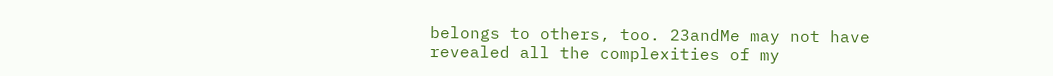belongs to others, too. 23andMe may not have revealed all the complexities of my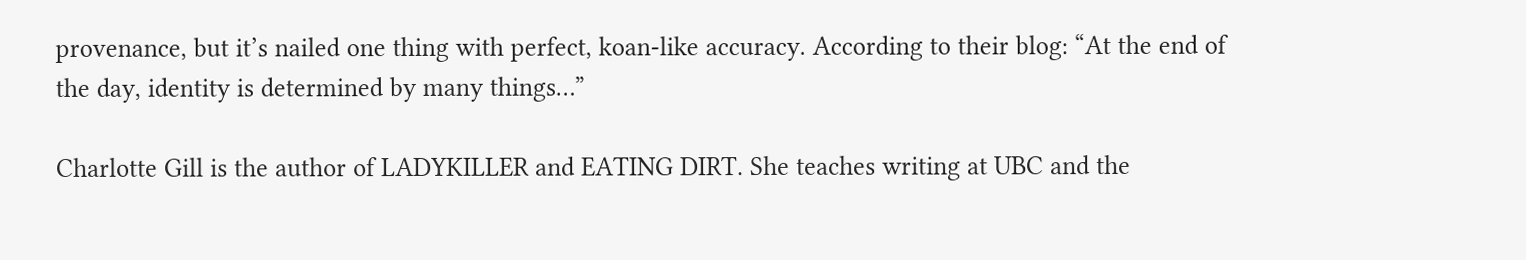provenance, but it’s nailed one thing with perfect, koan-like accuracy. According to their blog: “At the end of the day, identity is determined by many things…”

Charlotte Gill is the author of LADYKILLER and EATING DIRT. She teaches writing at UBC and the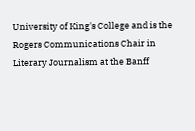University of King's College and is the Rogers Communications Chair in Literary Journalism at the Banff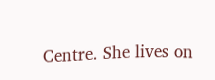Centre. She lives on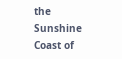the Sunshine Coast of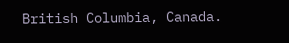British Columbia, Canada.